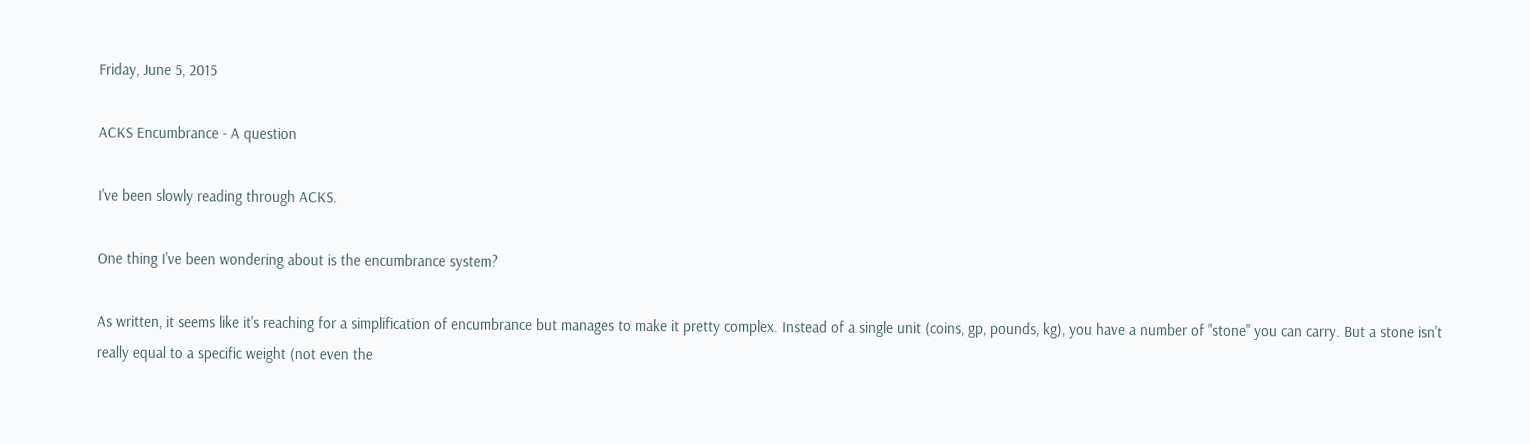Friday, June 5, 2015

ACKS Encumbrance - A question

I've been slowly reading through ACKS.

One thing I've been wondering about is the encumbrance system?

As written, it seems like it's reaching for a simplification of encumbrance but manages to make it pretty complex. Instead of a single unit (coins, gp, pounds, kg), you have a number of "stone" you can carry. But a stone isn't really equal to a specific weight (not even the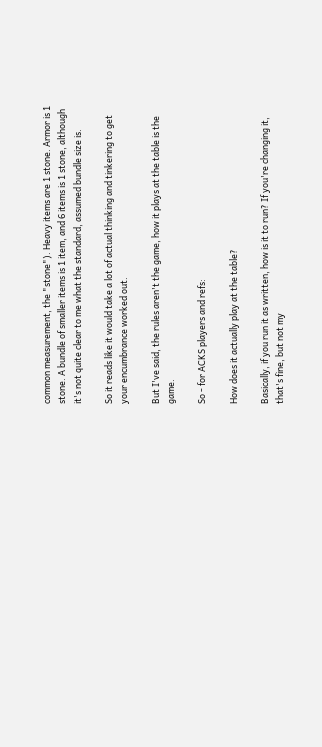common measurement, the "stone"). Heavy items are 1 stone. Armor is 1 stone. A bundle of smaller items is 1 item, and 6 items is 1 stone, although it's not quite clear to me what the standard, assumed bundle size is.

So it reads like it would take a lot of actual thinking and tinkering to get your encumbrance worked out.

But I've said, the rules aren't the game, how it plays at the table is the game.

So - for ACKS players and refs:

How does it actually play at the table?

Basically, if you run it as written, how is it to run? If you're changing it, that's fine, but not my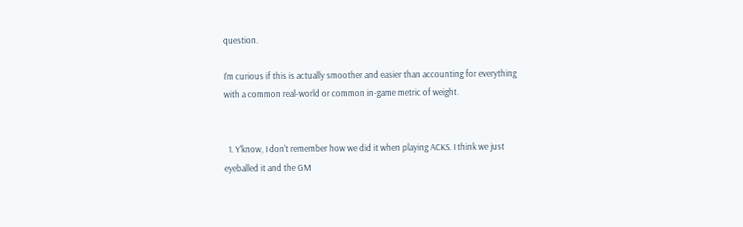question.

I'm curious if this is actually smoother and easier than accounting for everything with a common real-world or common in-game metric of weight.


  1. Y'know, I don't remember how we did it when playing ACKS. I think we just eyeballed it and the GM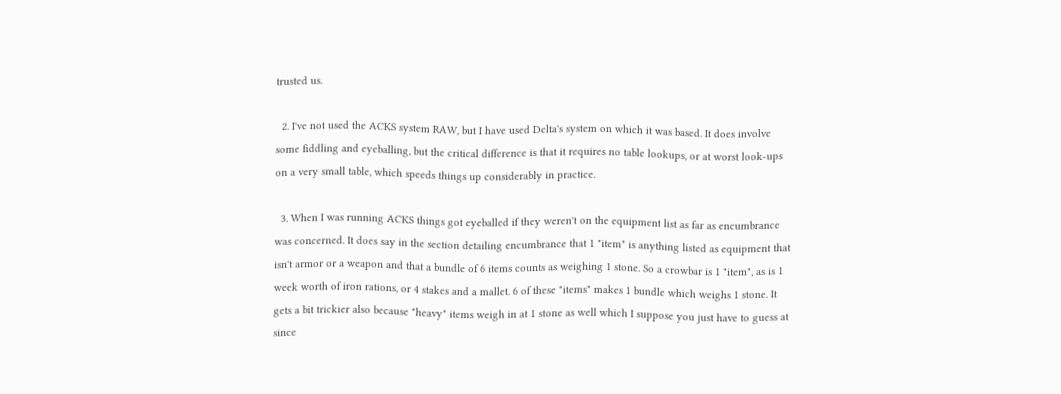trusted us.

  2. I've not used the ACKS system RAW, but I have used Delta's system on which it was based. It does involve some fiddling and eyeballing, but the critical difference is that it requires no table lookups, or at worst look-ups on a very small table, which speeds things up considerably in practice.

  3. When I was running ACKS things got eyeballed if they weren't on the equipment list as far as encumbrance was concerned. It does say in the section detailing encumbrance that 1 "item" is anything listed as equipment that isn't armor or a weapon and that a bundle of 6 items counts as weighing 1 stone. So a crowbar is 1 "item", as is 1 week worth of iron rations, or 4 stakes and a mallet. 6 of these "items" makes 1 bundle which weighs 1 stone. It gets a bit trickier also because "heavy" items weigh in at 1 stone as well which I suppose you just have to guess at since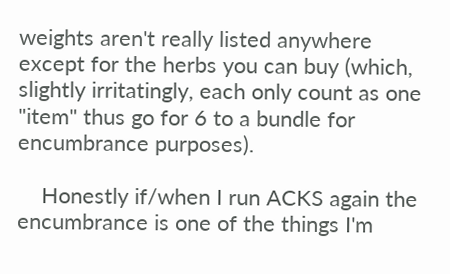weights aren't really listed anywhere except for the herbs you can buy (which, slightly irritatingly, each only count as one "item" thus go for 6 to a bundle for encumbrance purposes).

    Honestly if/when I run ACKS again the encumbrance is one of the things I'm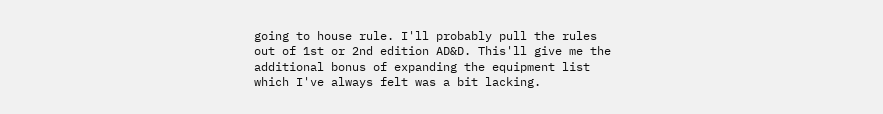going to house rule. I'll probably pull the rules out of 1st or 2nd edition AD&D. This'll give me the additional bonus of expanding the equipment list which I've always felt was a bit lacking.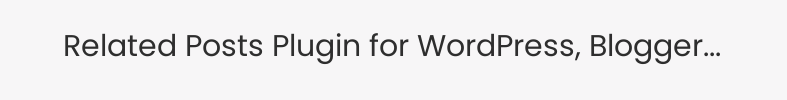Related Posts Plugin for WordPress, Blogger...